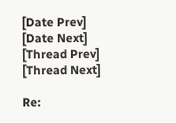[Date Prev] [Date Next] [Thread Prev] [Thread Next]

Re: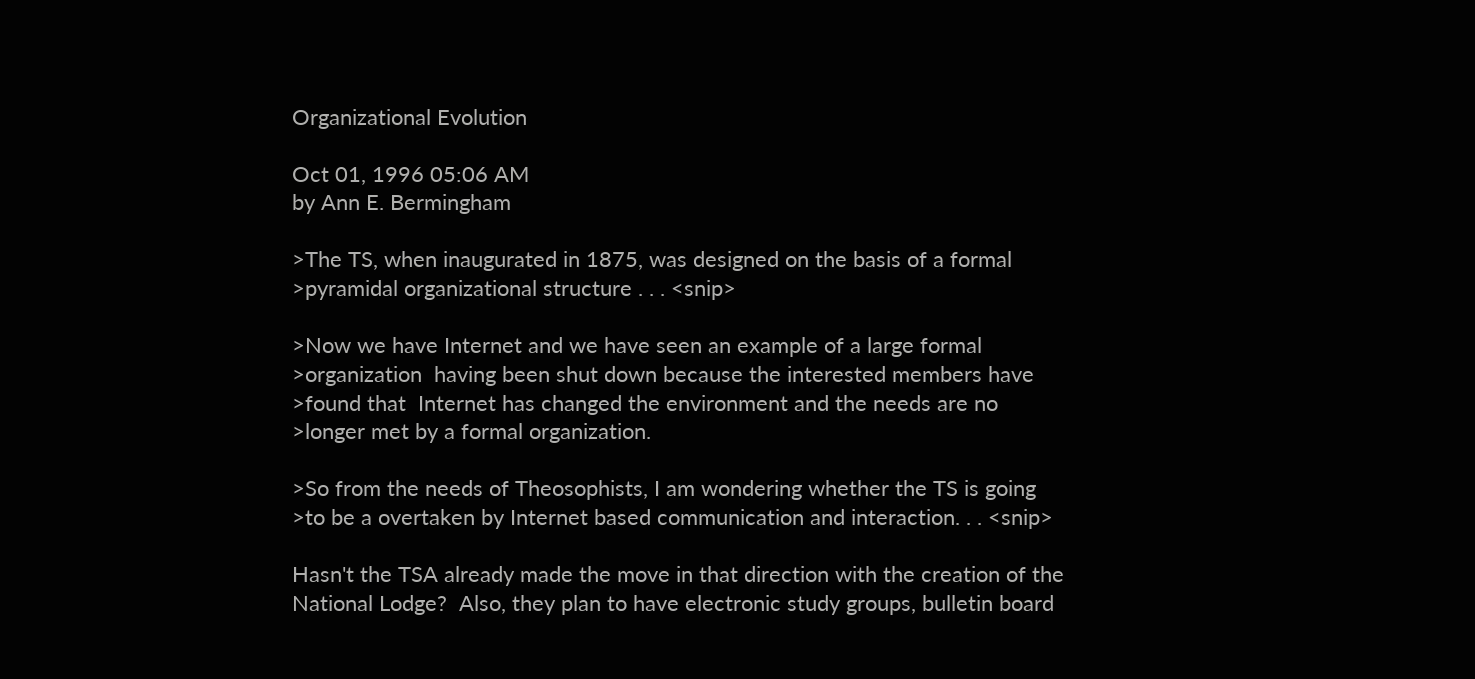Organizational Evolution

Oct 01, 1996 05:06 AM
by Ann E. Bermingham

>The TS, when inaugurated in 1875, was designed on the basis of a formal
>pyramidal organizational structure . . . <snip>

>Now we have Internet and we have seen an example of a large formal
>organization  having been shut down because the interested members have
>found that  Internet has changed the environment and the needs are no
>longer met by a formal organization.

>So from the needs of Theosophists, I am wondering whether the TS is going
>to be a overtaken by Internet based communication and interaction. . . <snip>

Hasn't the TSA already made the move in that direction with the creation of the
National Lodge?  Also, they plan to have electronic study groups, bulletin board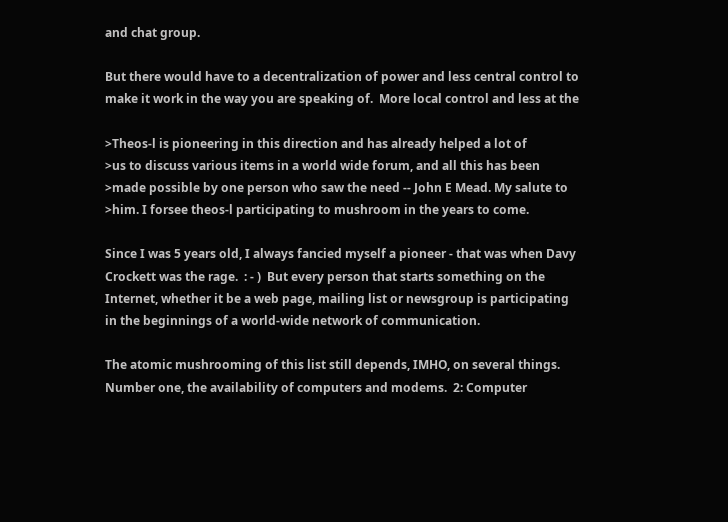and chat group.

But there would have to a decentralization of power and less central control to
make it work in the way you are speaking of.  More local control and less at the

>Theos-l is pioneering in this direction and has already helped a lot of
>us to discuss various items in a world wide forum, and all this has been
>made possible by one person who saw the need -- John E Mead. My salute to
>him. I forsee theos-l participating to mushroom in the years to come.

Since I was 5 years old, I always fancied myself a pioneer - that was when Davy
Crockett was the rage.  : - )  But every person that starts something on the
Internet, whether it be a web page, mailing list or newsgroup is participating
in the beginnings of a world-wide network of communication.

The atomic mushrooming of this list still depends, IMHO, on several things.
Number one, the availability of computers and modems.  2: Computer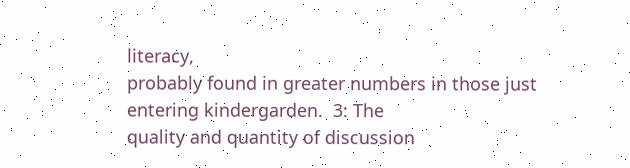literacy,
probably found in greater numbers in those just entering kindergarden.  3: The
quality and quantity of discussion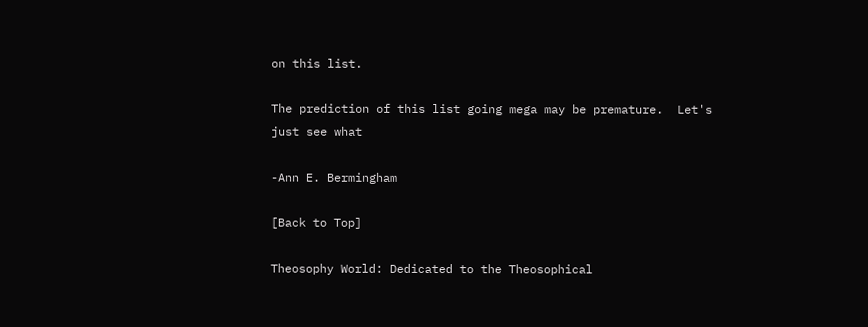on this list.

The prediction of this list going mega may be premature.  Let's just see what

-Ann E. Bermingham

[Back to Top]

Theosophy World: Dedicated to the Theosophical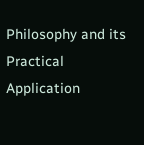Philosophy and its Practical Application